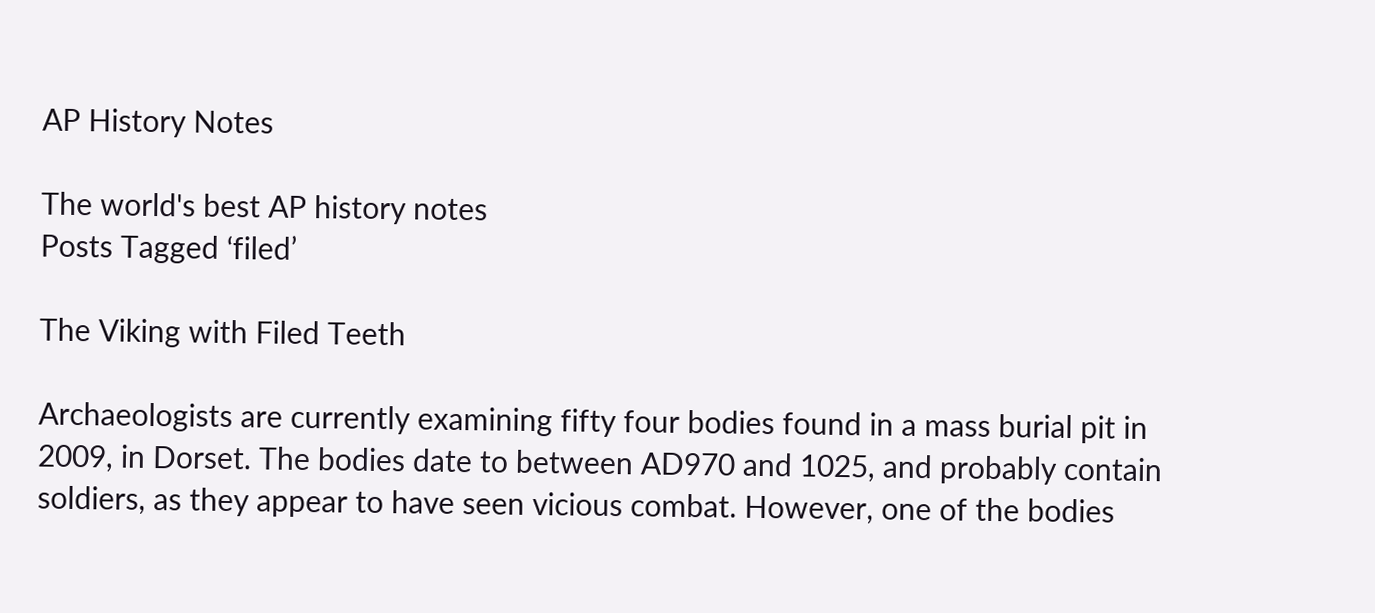AP History Notes

The world's best AP history notes
Posts Tagged ‘filed’

The Viking with Filed Teeth

Archaeologists are currently examining fifty four bodies found in a mass burial pit in 2009, in Dorset. The bodies date to between AD970 and 1025, and probably contain soldiers, as they appear to have seen vicious combat. However, one of the bodies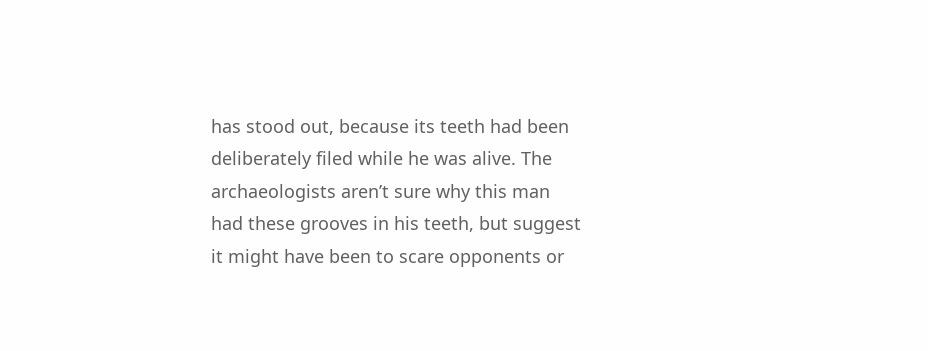has stood out, because its teeth had been deliberately filed while he was alive. The archaeologists aren’t sure why this man had these grooves in his teeth, but suggest it might have been to scare opponents or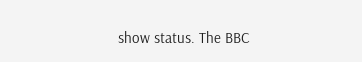show status. The BBC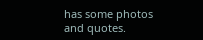has some photos and quotes.